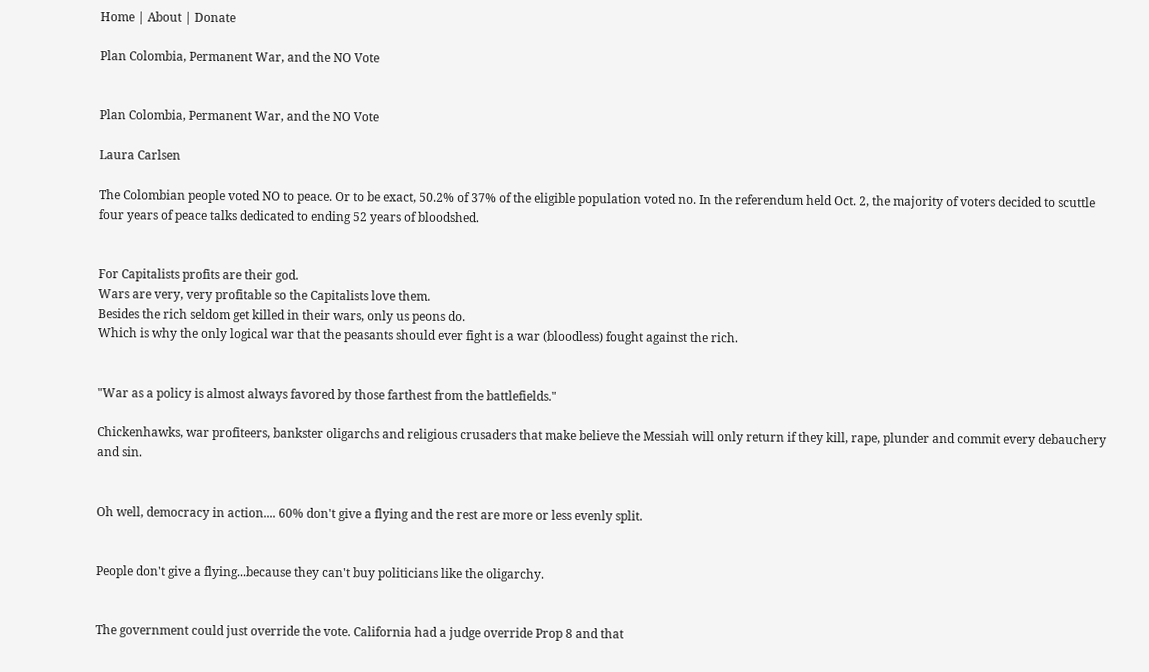Home | About | Donate

Plan Colombia, Permanent War, and the NO Vote


Plan Colombia, Permanent War, and the NO Vote

Laura Carlsen

The Colombian people voted NO to peace. Or to be exact, 50.2% of 37% of the eligible population voted no. In the referendum held Oct. 2, the majority of voters decided to scuttle four years of peace talks dedicated to ending 52 years of bloodshed.


For Capitalists profits are their god.
Wars are very, very profitable so the Capitalists love them.
Besides the rich seldom get killed in their wars, only us peons do.
Which is why the only logical war that the peasants should ever fight is a war (bloodless) fought against the rich.


"War as a policy is almost always favored by those farthest from the battlefields."

Chickenhawks, war profiteers, bankster oligarchs and religious crusaders that make believe the Messiah will only return if they kill, rape, plunder and commit every debauchery and sin.


Oh well, democracy in action.... 60% don't give a flying and the rest are more or less evenly split.


People don't give a flying...because they can't buy politicians like the oligarchy.


The government could just override the vote. California had a judge override Prop 8 and that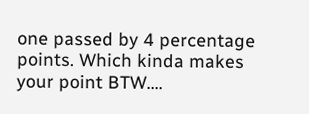one passed by 4 percentage points. Which kinda makes your point BTW....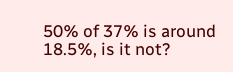50% of 37% is around 18.5%, is it not?